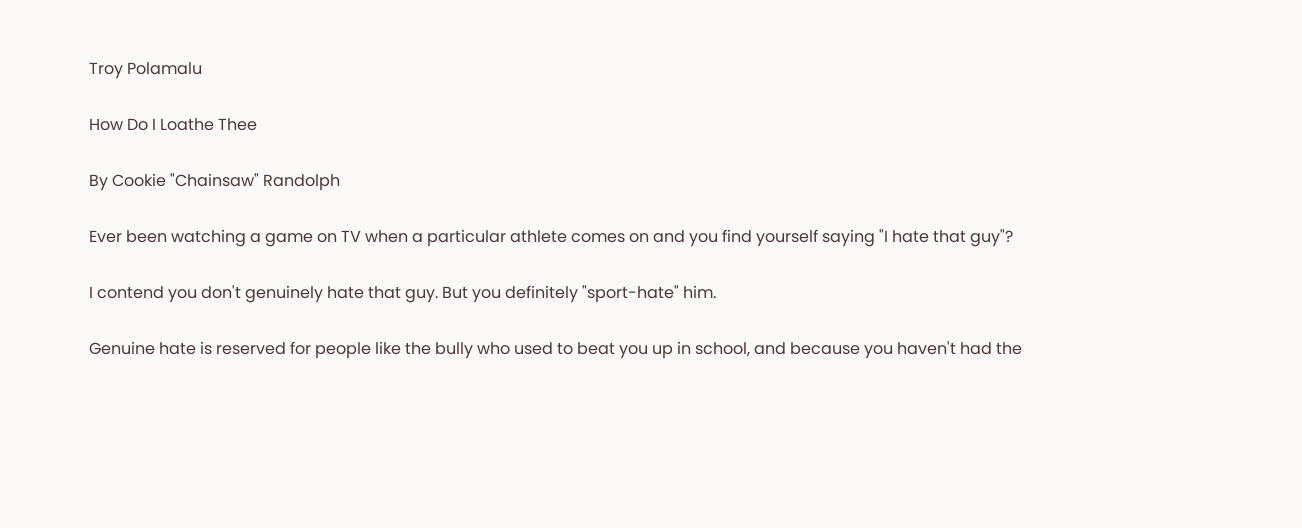Troy Polamalu

How Do I Loathe Thee

By Cookie "Chainsaw" Randolph

Ever been watching a game on TV when a particular athlete comes on and you find yourself saying "I hate that guy"?

I contend you don't genuinely hate that guy. But you definitely "sport-hate" him.

Genuine hate is reserved for people like the bully who used to beat you up in school, and because you haven't had the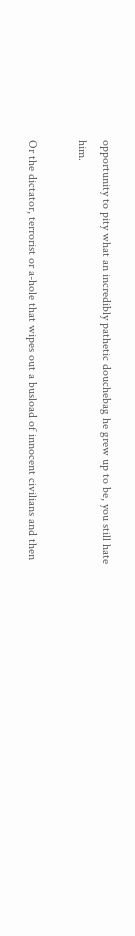opportunity to pity what an incredibly pathetic douchebag he grew up to be, you still hate him.

Or the dictator, terrorist or a-hole that wipes out a busload of innocent civilians and then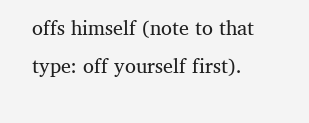offs himself (note to that type: off yourself first).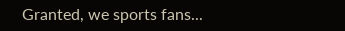Granted, we sports fans...